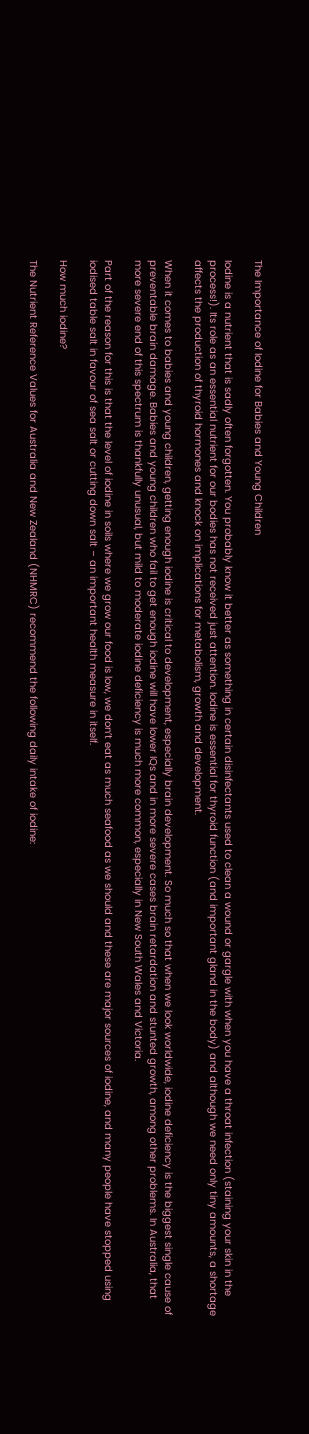The Importance of Iodine for Babies and Young Children

Iodine is a nutrient that is sadly often forgotten. You probably know it better as something in certain disinfectants used to clean a wound or gargle with when you have a throat infection (staining your skin in the process!). Its role as an essential nutrient for our bodies has not received just attention. Iodine is essential for thyroid function (and important gland in the body) and although we need only tiny amounts, a shortage affects the production of thyroid hormones and knock on implications for metabolism, growth and development.

When it comes to babies and young children, getting enough iodine is critical to development, especially brain development. So much so that when we look worldwide, iodine deficiency is the biggest single cause of preventable brain damage. Babies and young children who fail to get enough iodine will have lower IQs and in more severe cases brain retardation and stunted growth, among other problems. In Australia, that more severe end of this spectrum is thankfully unusual, but mild to moderate iodine deficiency is much more common, especially in New South Wales and Victoria.

Part of the reason for this is that the level of iodine in soils where we grow our food is low, we don’t eat as much seafood as we should and these are major sources of iodine, and many people have stopped using iodised table salt in favour of sea salt or cutting down salt – an important health measure in itself.

How much iodine?

The Nutrient Reference Values for Australia and New Zealand (NHMRC) recommend the following daily intake of iodine: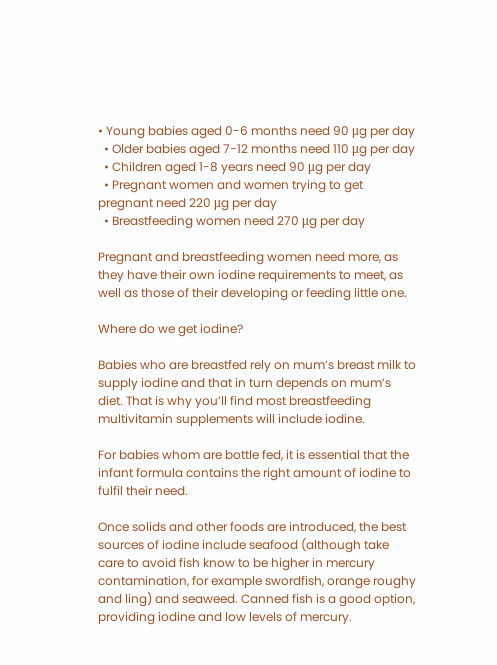• Young babies aged 0-6 months need 90 μg per day
  • Older babies aged 7-12 months need 110 μg per day
  • Children aged 1-8 years need 90 μg per day
  • Pregnant women and women trying to get pregnant need 220 μg per day
  • Breastfeeding women need 270 μg per day

Pregnant and breastfeeding women need more, as they have their own iodine requirements to meet, as well as those of their developing or feeding little one.

Where do we get iodine?

Babies who are breastfed rely on mum’s breast milk to supply iodine and that in turn depends on mum’s diet. That is why you’ll find most breastfeeding multivitamin supplements will include iodine.

For babies whom are bottle fed, it is essential that the infant formula contains the right amount of iodine to fulfil their need.

Once solids and other foods are introduced, the best sources of iodine include seafood (although take care to avoid fish know to be higher in mercury contamination, for example swordfish, orange roughy and ling) and seaweed. Canned fish is a good option, providing iodine and low levels of mercury.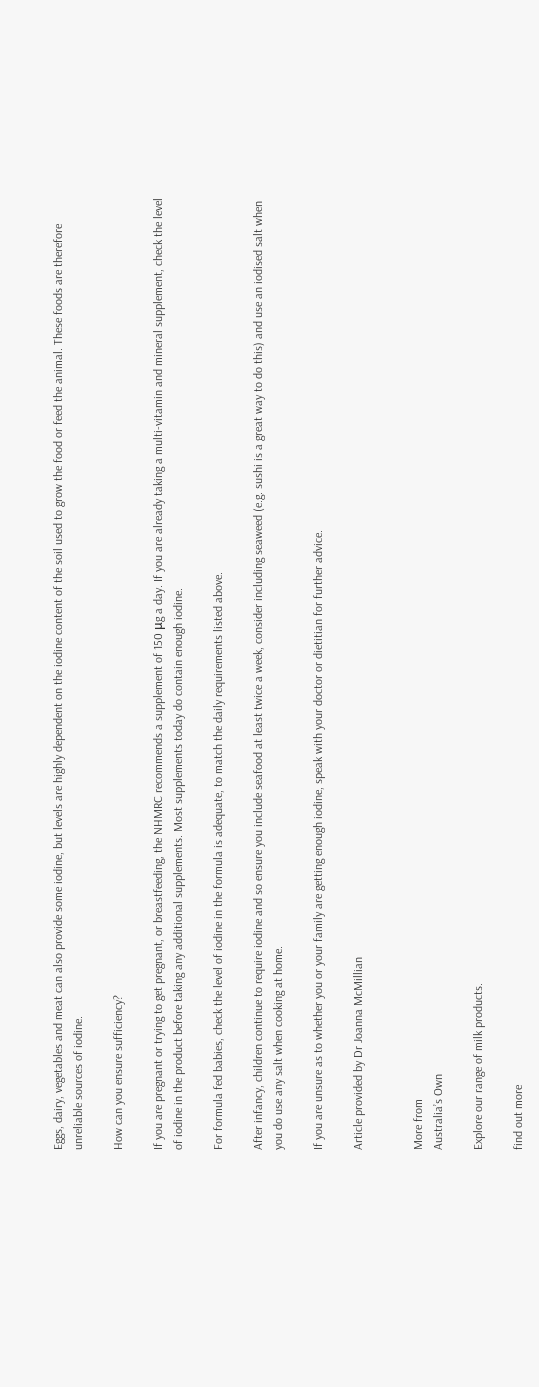Eggs, dairy, vegetables and meat can also provide some iodine, but levels are highly dependent on the iodine content of the soil used to grow the food or feed the animal. These foods are therefore unreliable sources of iodine.

How can you ensure sufficiency?

If you are pregnant or trying to get pregnant, or breastfeeding, the NHMRC recommends a supplement of 150 μg a day. If you are already taking a multi-vitamin and mineral supplement, check the level of iodine in the product before taking any additional supplements. Most supplements today do contain enough iodine.

For formula fed babies, check the level of iodine in the formula is adequate, to match the daily requirements listed above.

After infancy, children continue to require iodine and so ensure you include seafood at least twice a week, consider including seaweed (e.g. sushi is a great way to do this) and use an iodised salt when you do use any salt when cooking at home.

If you are unsure as to whether you or your family are getting enough iodine, speak with your doctor or dietitian for further advice.

Article provided by Dr Joanna McMillian


More from
Australia’s Own

Explore our range of milk products.

find out more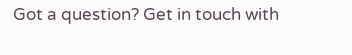Got a question? Get in touch with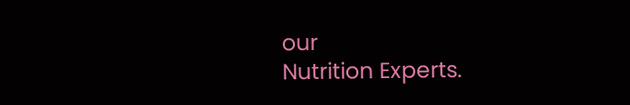our
Nutrition Experts.